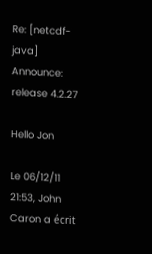Re: [netcdf-java] Announce: release 4.2.27

Hello Jon

Le 06/12/11 21:53, John Caron a écrit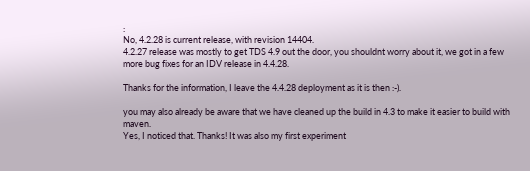:
No, 4.2.28 is current release, with revision 14404.
4.2.27 release was mostly to get TDS 4.9 out the door, you shouldnt worry about it, we got in a few more bug fixes for an IDV release in 4.4.28.

Thanks for the information, I leave the 4.4.28 deployment as it is then :-).

you may also already be aware that we have cleaned up the build in 4.3 to make it easier to build with maven.
Yes, I noticed that. Thanks! It was also my first experiment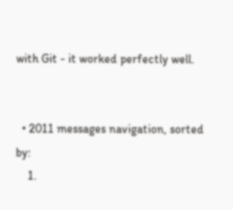with Git - it worked perfectly well.


  • 2011 messages navigation, sorted by:
    1.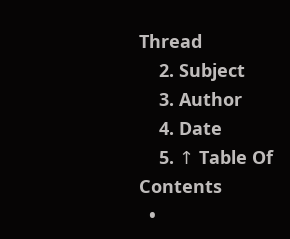Thread
    2. Subject
    3. Author
    4. Date
    5. ↑ Table Of Contents
  •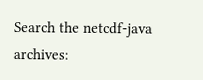Search the netcdf-java archives: